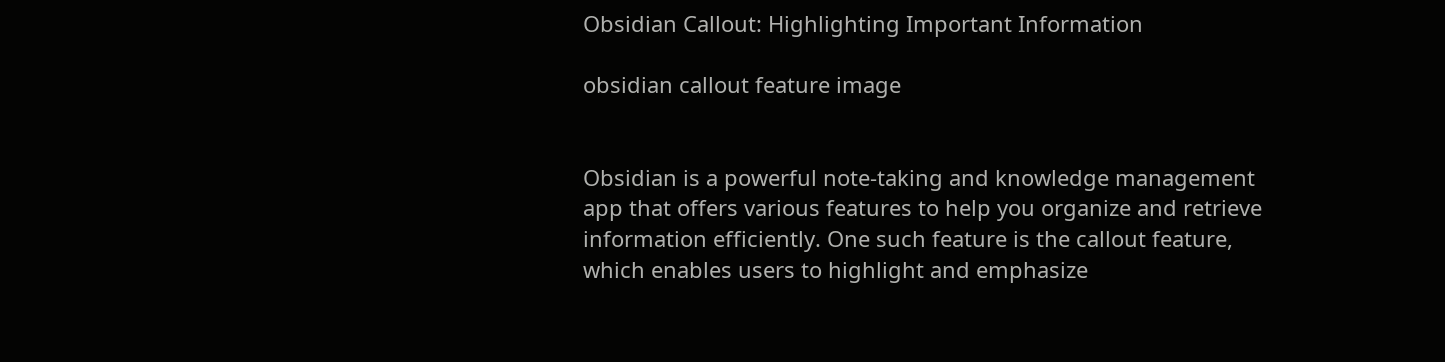Obsidian Callout: Highlighting Important Information

obsidian callout feature image


Obsidian is a powerful note-taking and knowledge management app that offers various features to help you organize and retrieve information efficiently. One such feature is the callout feature, which enables users to highlight and emphasize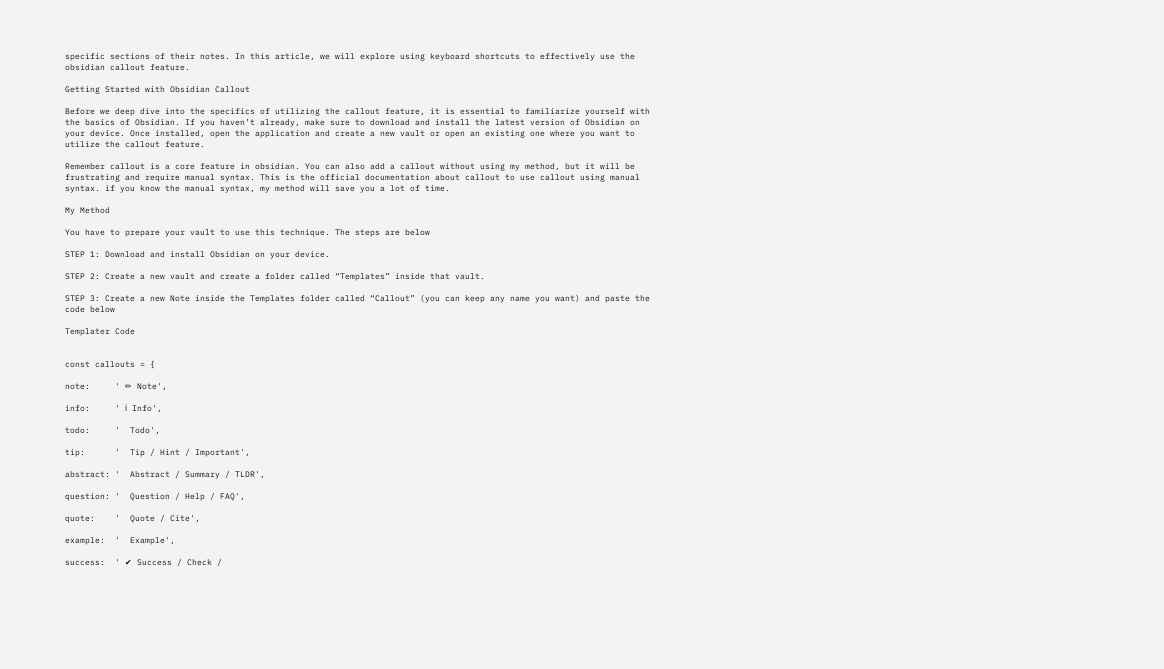specific sections of their notes. In this article, we will explore using keyboard shortcuts to effectively use the obsidian callout feature.

Getting Started with Obsidian Callout

Before we deep dive into the specifics of utilizing the callout feature, it is essential to familiarize yourself with the basics of Obsidian. If you haven’t already, make sure to download and install the latest version of Obsidian on your device. Once installed, open the application and create a new vault or open an existing one where you want to utilize the callout feature.

Remember callout is a core feature in obsidian. You can also add a callout without using my method, but it will be frustrating and require manual syntax. This is the official documentation about callout to use callout using manual syntax. if you know the manual syntax, my method will save you a lot of time.

My Method

You have to prepare your vault to use this technique. The steps are below

STEP 1: Download and install Obsidian on your device.

STEP 2: Create a new vault and create a folder called “Templates” inside that vault.

STEP 3: Create a new Note inside the Templates folder called “Callout” (you can keep any name you want) and paste the code below

Templater Code


const callouts = {

note:     ' ✏ Note',

info:     ' ℹ Info',

todo:     '  Todo',

tip:      '  Tip / Hint / Important',

abstract: '  Abstract / Summary / TLDR',

question: '  Question / Help / FAQ',

quote:    '  Quote / Cite',

example:  '  Example',

success:  ' ✔ Success / Check /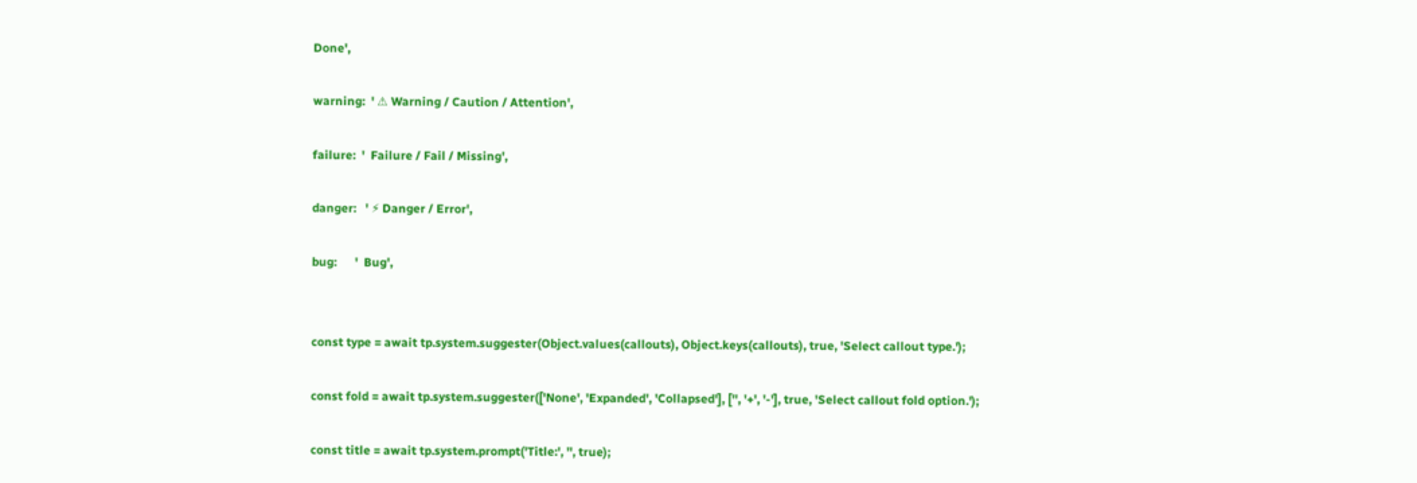Done',

warning:  ' ⚠ Warning / Caution / Attention',

failure:  '  Failure / Fail / Missing',

danger:   ' ⚡ Danger / Error',

bug:      '  Bug',


const type = await tp.system.suggester(Object.values(callouts), Object.keys(callouts), true, 'Select callout type.');

const fold = await tp.system.suggester(['None', 'Expanded', 'Collapsed'], ['', '+', '-'], true, 'Select callout fold option.');

const title = await tp.system.prompt('Title:', '', true);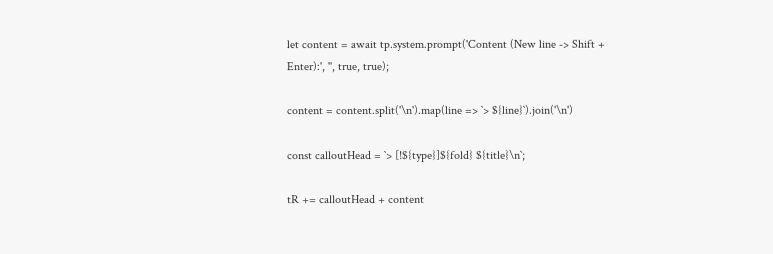let content = await tp.system.prompt('Content (New line -> Shift + Enter):', '', true, true);

content = content.split('\n').map(line => `> ${line}`).join('\n')

const calloutHead = `> [!${type}]${fold} ${title}\n`;

tR += calloutHead + content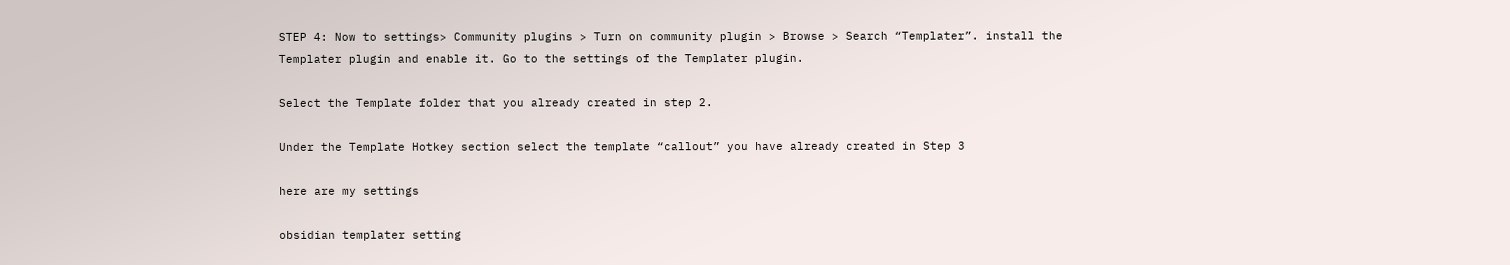STEP 4: Now to settings> Community plugins > Turn on community plugin > Browse > Search “Templater”. install the Templater plugin and enable it. Go to the settings of the Templater plugin.

Select the Template folder that you already created in step 2.

Under the Template Hotkey section select the template “callout” you have already created in Step 3

here are my settings

obsidian templater setting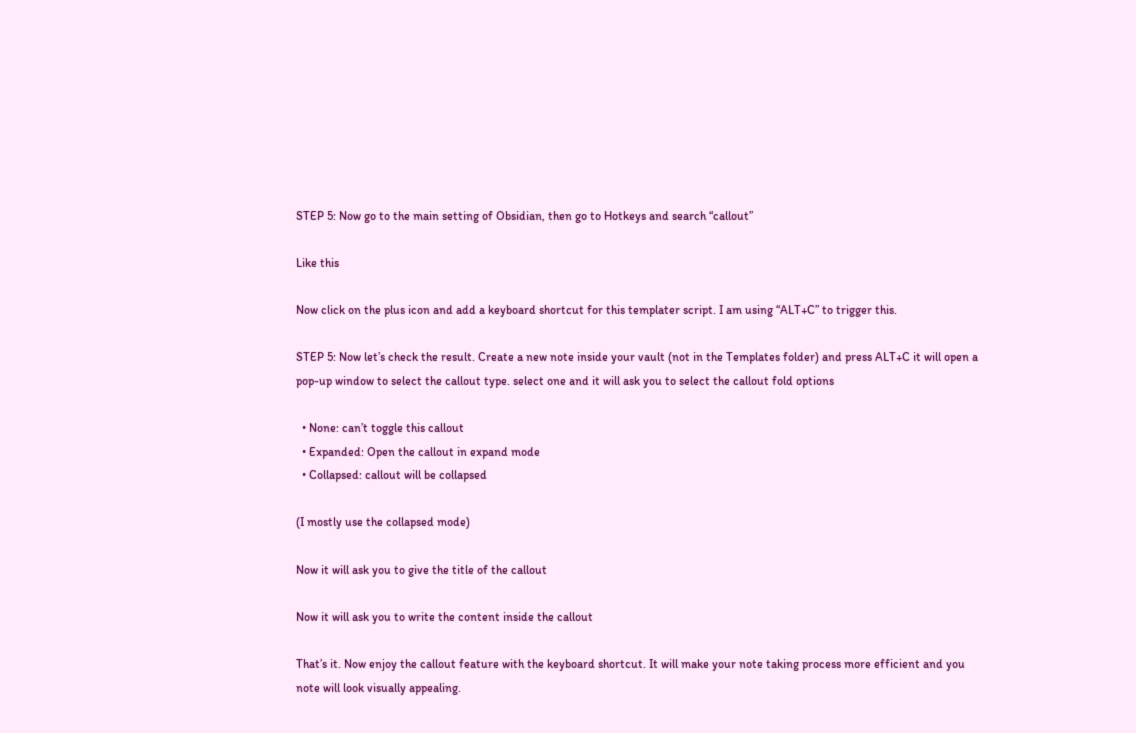STEP 5: Now go to the main setting of Obsidian, then go to Hotkeys and search “callout”

Like this

Now click on the plus icon and add a keyboard shortcut for this templater script. I am using “ALT+C” to trigger this.

STEP 5: Now let’s check the result. Create a new note inside your vault (not in the Templates folder) and press ALT+C it will open a pop-up window to select the callout type. select one and it will ask you to select the callout fold options

  • None: can’t toggle this callout
  • Expanded: Open the callout in expand mode
  • Collapsed: callout will be collapsed

(I mostly use the collapsed mode)

Now it will ask you to give the title of the callout

Now it will ask you to write the content inside the callout

That’s it. Now enjoy the callout feature with the keyboard shortcut. It will make your note taking process more efficient and you note will look visually appealing.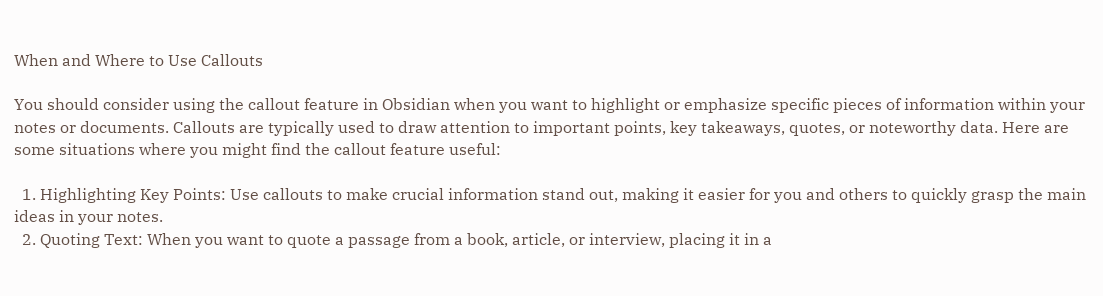When and Where to Use Callouts

You should consider using the callout feature in Obsidian when you want to highlight or emphasize specific pieces of information within your notes or documents. Callouts are typically used to draw attention to important points, key takeaways, quotes, or noteworthy data. Here are some situations where you might find the callout feature useful:

  1. Highlighting Key Points: Use callouts to make crucial information stand out, making it easier for you and others to quickly grasp the main ideas in your notes.
  2. Quoting Text: When you want to quote a passage from a book, article, or interview, placing it in a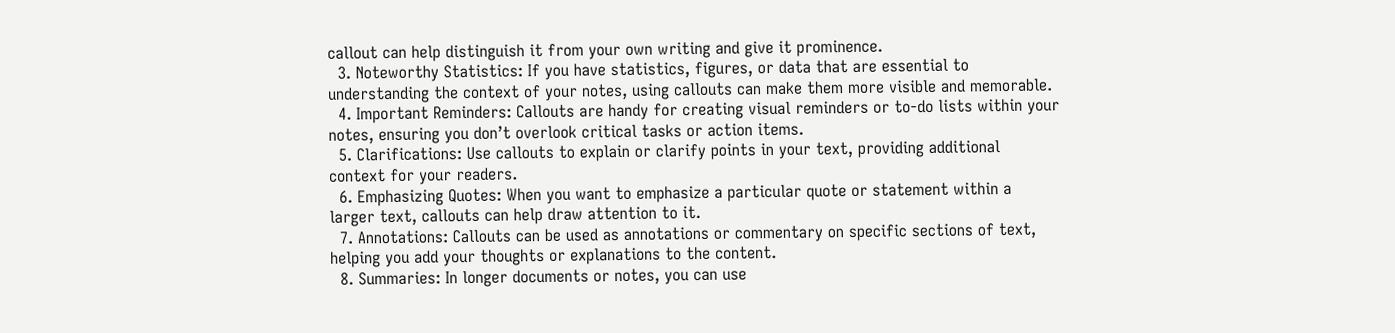callout can help distinguish it from your own writing and give it prominence.
  3. Noteworthy Statistics: If you have statistics, figures, or data that are essential to understanding the context of your notes, using callouts can make them more visible and memorable.
  4. Important Reminders: Callouts are handy for creating visual reminders or to-do lists within your notes, ensuring you don’t overlook critical tasks or action items.
  5. Clarifications: Use callouts to explain or clarify points in your text, providing additional context for your readers.
  6. Emphasizing Quotes: When you want to emphasize a particular quote or statement within a larger text, callouts can help draw attention to it.
  7. Annotations: Callouts can be used as annotations or commentary on specific sections of text, helping you add your thoughts or explanations to the content.
  8. Summaries: In longer documents or notes, you can use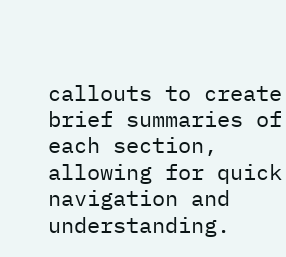callouts to create brief summaries of each section, allowing for quick navigation and understanding.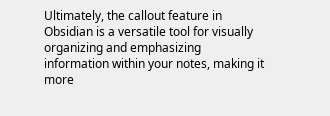Ultimately, the callout feature in Obsidian is a versatile tool for visually organizing and emphasizing information within your notes, making it more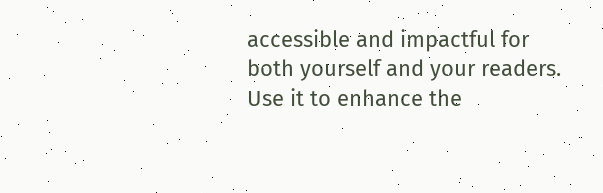accessible and impactful for both yourself and your readers. Use it to enhance the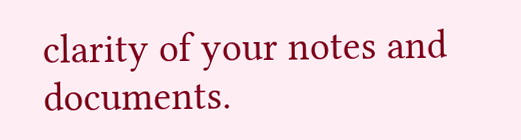clarity of your notes and documents.